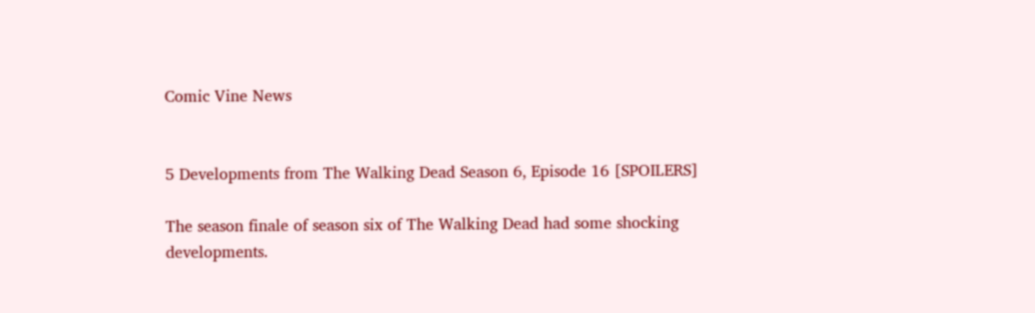Comic Vine News


5 Developments from The Walking Dead Season 6, Episode 16 [SPOILERS]

The season finale of season six of The Walking Dead had some shocking developments.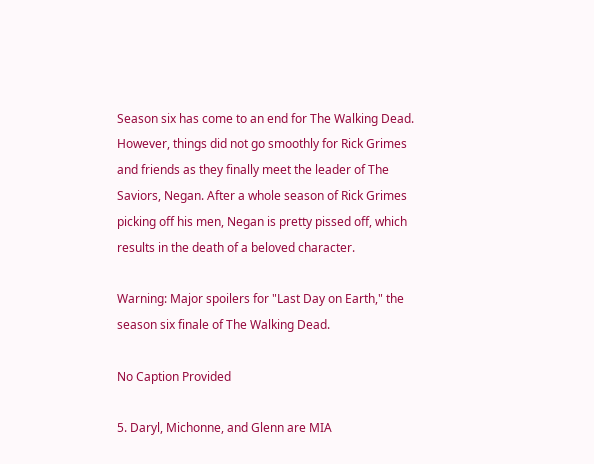Season six has come to an end for The Walking Dead. However, things did not go smoothly for Rick Grimes and friends as they finally meet the leader of The Saviors, Negan. After a whole season of Rick Grimes picking off his men, Negan is pretty pissed off, which results in the death of a beloved character.

Warning: Major spoilers for "Last Day on Earth," the season six finale of The Walking Dead.

No Caption Provided

5. Daryl, Michonne, and Glenn are MIA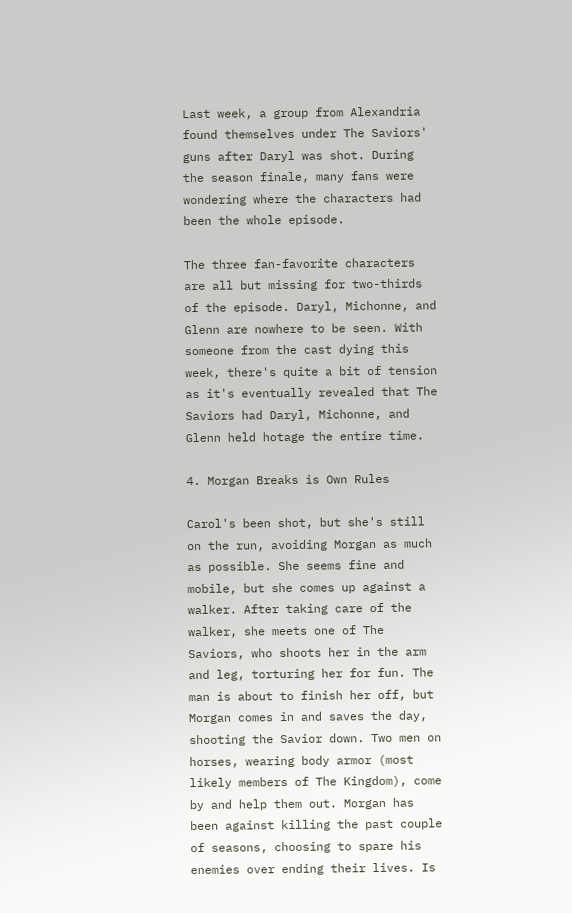Last week, a group from Alexandria found themselves under The Saviors' guns after Daryl was shot. During the season finale, many fans were wondering where the characters had been the whole episode.

The three fan-favorite characters are all but missing for two-thirds of the episode. Daryl, Michonne, and Glenn are nowhere to be seen. With someone from the cast dying this week, there's quite a bit of tension as it's eventually revealed that The Saviors had Daryl, Michonne, and Glenn held hotage the entire time.

4. Morgan Breaks is Own Rules

Carol's been shot, but she's still on the run, avoiding Morgan as much as possible. She seems fine and mobile, but she comes up against a walker. After taking care of the walker, she meets one of The Saviors, who shoots her in the arm and leg, torturing her for fun. The man is about to finish her off, but Morgan comes in and saves the day, shooting the Savior down. Two men on horses, wearing body armor (most likely members of The Kingdom), come by and help them out. Morgan has been against killing the past couple of seasons, choosing to spare his enemies over ending their lives. Is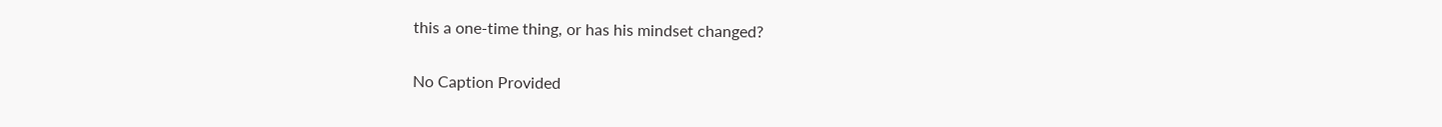this a one-time thing, or has his mindset changed?

No Caption Provided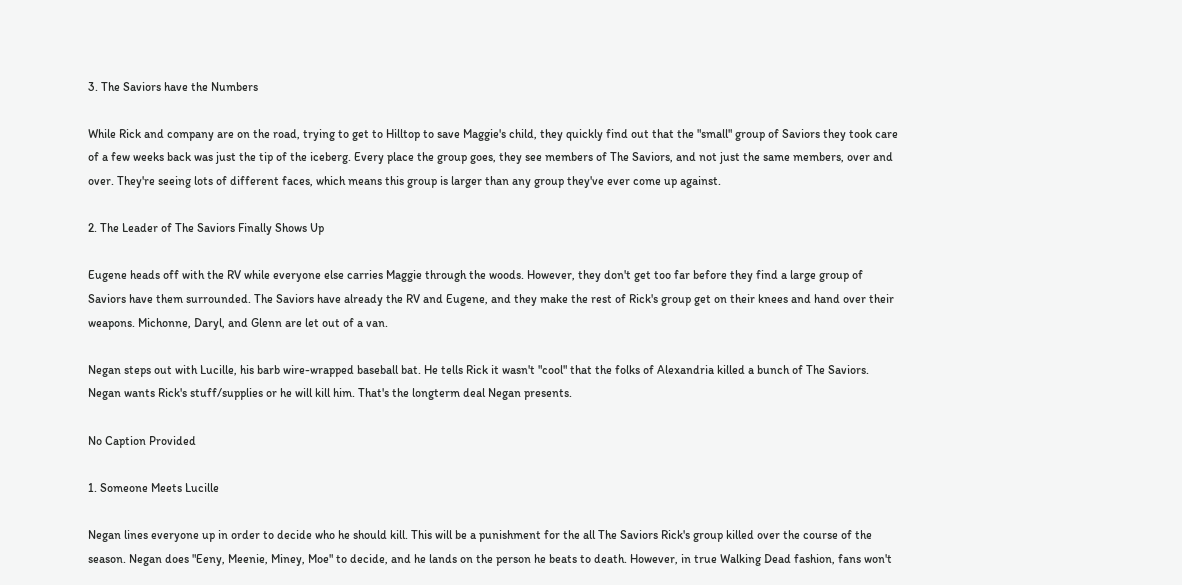3. The Saviors have the Numbers

While Rick and company are on the road, trying to get to Hilltop to save Maggie's child, they quickly find out that the "small" group of Saviors they took care of a few weeks back was just the tip of the iceberg. Every place the group goes, they see members of The Saviors, and not just the same members, over and over. They're seeing lots of different faces, which means this group is larger than any group they've ever come up against.

2. The Leader of The Saviors Finally Shows Up

Eugene heads off with the RV while everyone else carries Maggie through the woods. However, they don't get too far before they find a large group of Saviors have them surrounded. The Saviors have already the RV and Eugene, and they make the rest of Rick's group get on their knees and hand over their weapons. Michonne, Daryl, and Glenn are let out of a van.

Negan steps out with Lucille, his barb wire-wrapped baseball bat. He tells Rick it wasn't "cool" that the folks of Alexandria killed a bunch of The Saviors. Negan wants Rick's stuff/supplies or he will kill him. That's the longterm deal Negan presents.

No Caption Provided

1. Someone Meets Lucille

Negan lines everyone up in order to decide who he should kill. This will be a punishment for the all The Saviors Rick's group killed over the course of the season. Negan does "Eeny, Meenie, Miney, Moe" to decide, and he lands on the person he beats to death. However, in true Walking Dead fashion, fans won't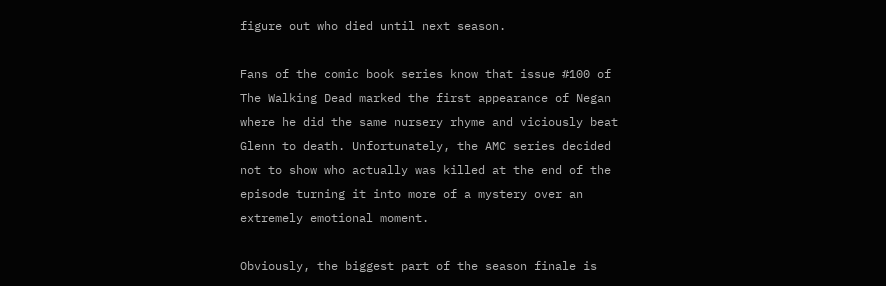figure out who died until next season.

Fans of the comic book series know that issue #100 of The Walking Dead marked the first appearance of Negan where he did the same nursery rhyme and viciously beat Glenn to death. Unfortunately, the AMC series decided not to show who actually was killed at the end of the episode turning it into more of a mystery over an extremely emotional moment.

Obviously, the biggest part of the season finale is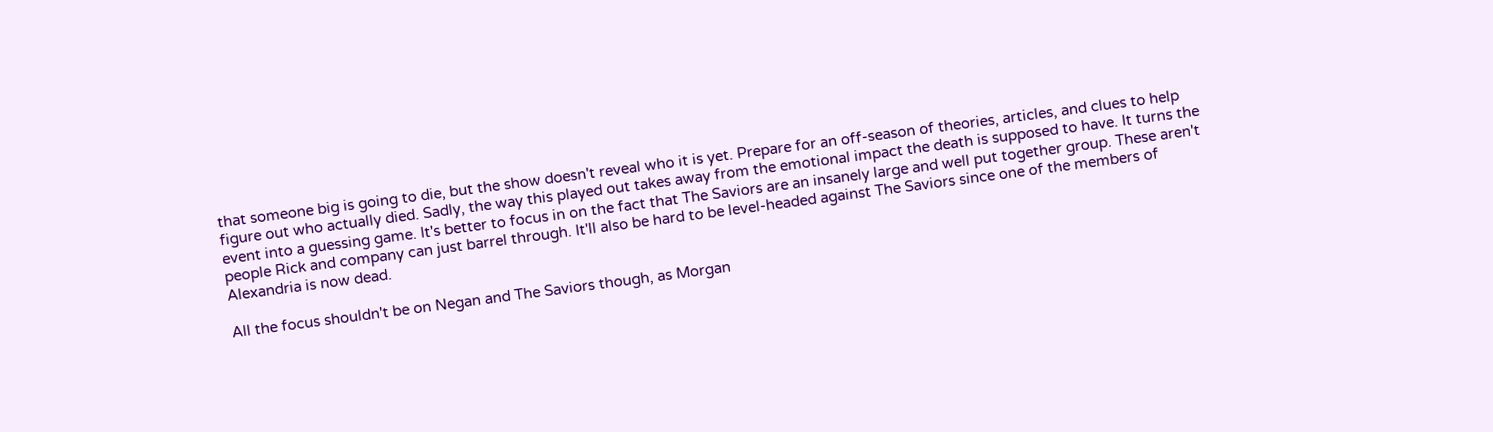that someone big is going to die, but the show doesn't reveal who it is yet. Prepare for an off-season of theories, articles, and clues to help figure out who actually died. Sadly, the way this played out takes away from the emotional impact the death is supposed to have. It turns the event into a guessing game. It's better to focus in on the fact that The Saviors are an insanely large and well put together group. These aren't people Rick and company can just barrel through. It'll also be hard to be level-headed against The Saviors since one of the members of Alexandria is now dead.

All the focus shouldn't be on Negan and The Saviors though, as Morgan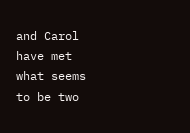and Carol have met what seems to be two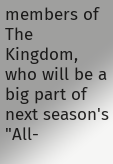members of The Kingdom, who will be a big part of next season's "All-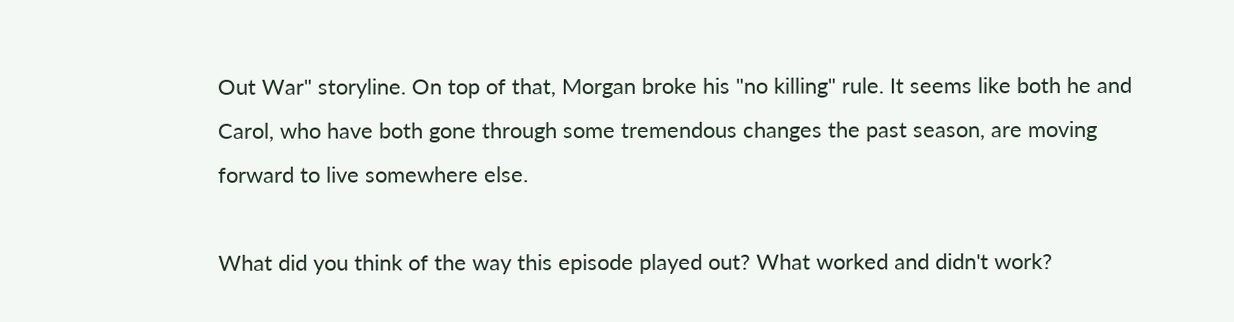Out War" storyline. On top of that, Morgan broke his "no killing" rule. It seems like both he and Carol, who have both gone through some tremendous changes the past season, are moving forward to live somewhere else.

What did you think of the way this episode played out? What worked and didn't work?